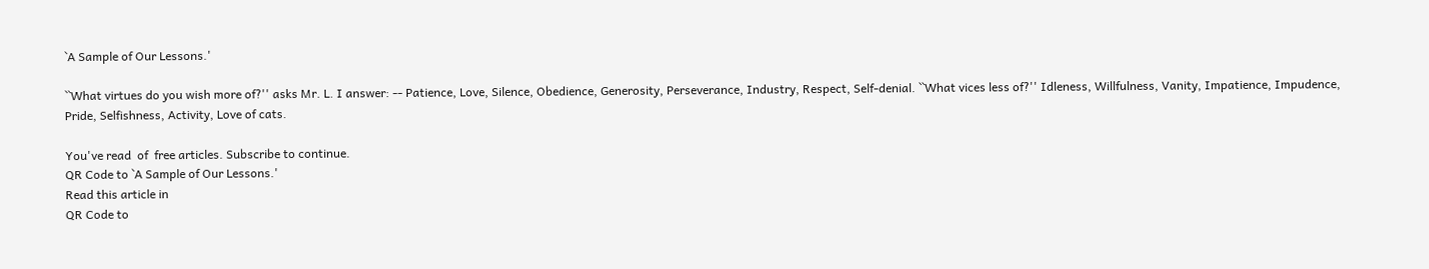`A Sample of Our Lessons.'

``What virtues do you wish more of?'' asks Mr. L. I answer: -- Patience, Love, Silence, Obedience, Generosity, Perseverance, Industry, Respect, Self-denial. ``What vices less of?'' Idleness, Willfulness, Vanity, Impatience, Impudence, Pride, Selfishness, Activity, Love of cats.

You've read  of  free articles. Subscribe to continue.
QR Code to `A Sample of Our Lessons.'
Read this article in
QR Code to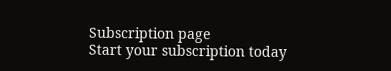Subscription page
Start your subscription today